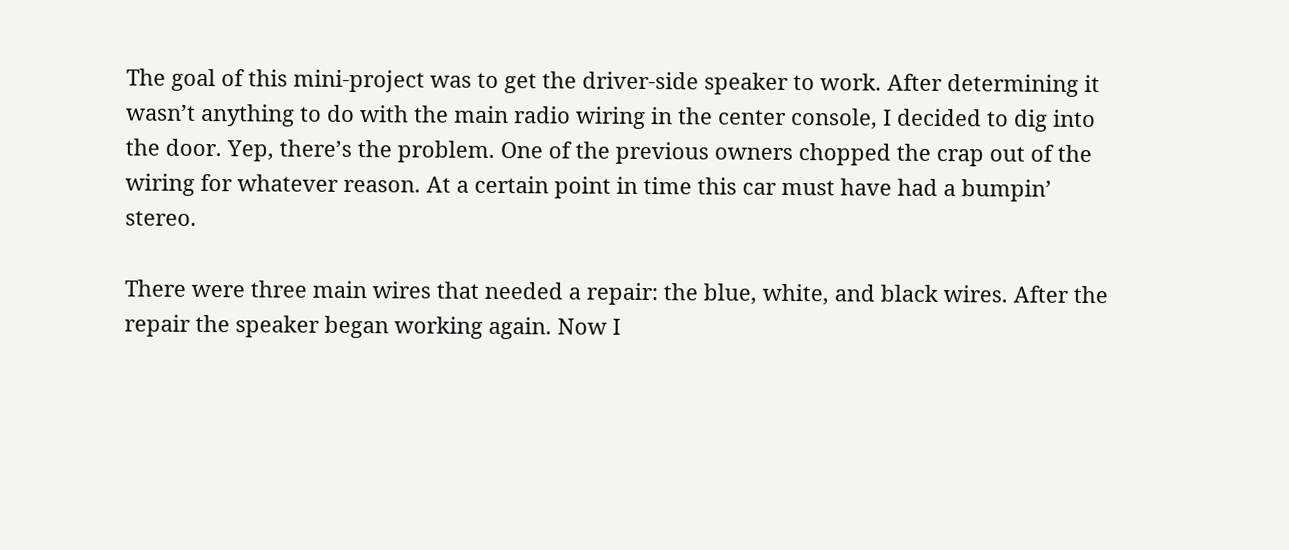The goal of this mini-project was to get the driver-side speaker to work. After determining it wasn’t anything to do with the main radio wiring in the center console, I decided to dig into the door. Yep, there’s the problem. One of the previous owners chopped the crap out of the wiring for whatever reason. At a certain point in time this car must have had a bumpin’ stereo.

There were three main wires that needed a repair: the blue, white, and black wires. After the repair the speaker began working again. Now I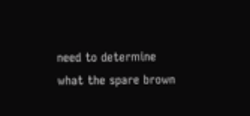need to determine what the spare brown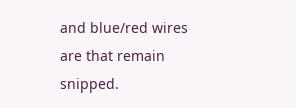and blue/red wires are that remain snipped.